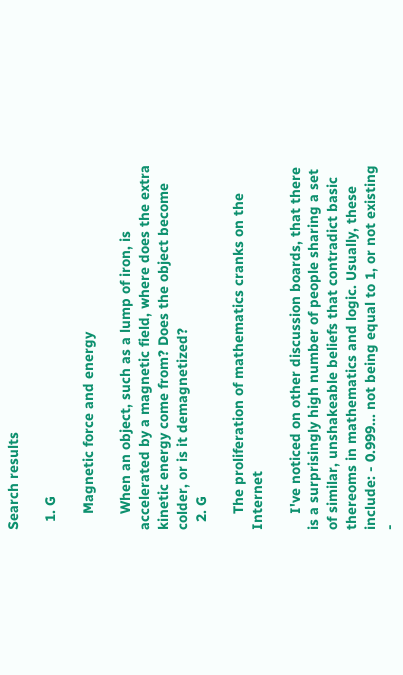Search results

  1. G

    Magnetic force and energy

    When an object, such as a lump of iron, is accelerated by a magnetic field, where does the extra kinetic energy come from? Does the object become colder, or is it demagnetized?
  2. G

    The proliferation of mathematics cranks on the Internet

    I've noticed on other discussion boards, that there is a surprisingly high number of people sharing a set of similar, unshakeable beliefs that contradict basic thereoms in mathematics and logic. Usually, these include: - 0.999... not being equal to 1, or not existing -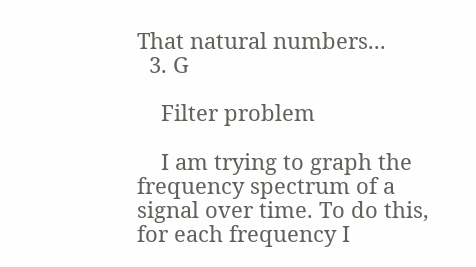That natural numbers...
  3. G

    Filter problem

    I am trying to graph the frequency spectrum of a signal over time. To do this, for each frequency I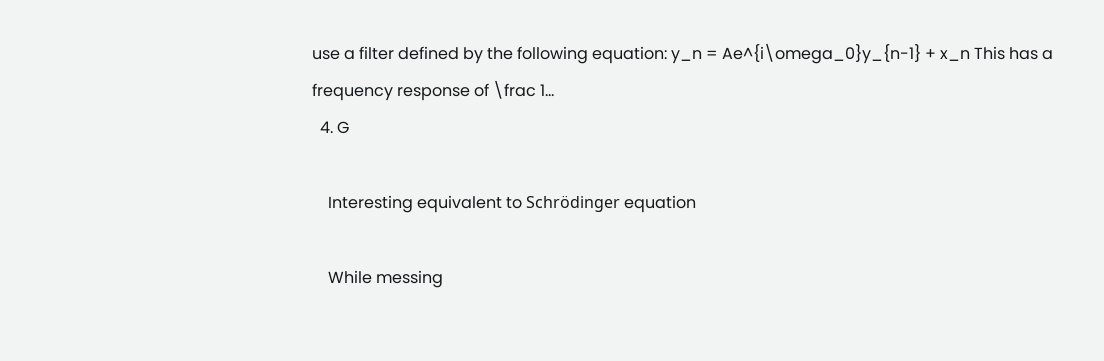use a filter defined by the following equation: y_n = Ae^{i\omega_0}y_{n-1} + x_n This has a frequency response of \frac 1...
  4. G

    Interesting equivalent to Schrödinger equation

    While messing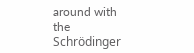around with the Schrödinger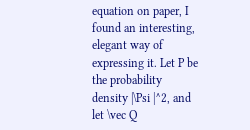equation on paper, I found an interesting, elegant way of expressing it. Let P be the probability density |\Psi |^2, and let \vec Q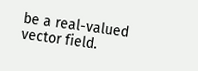be a real-valued vector field.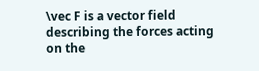\vec F is a vector field describing the forces acting on the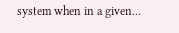system when in a given...